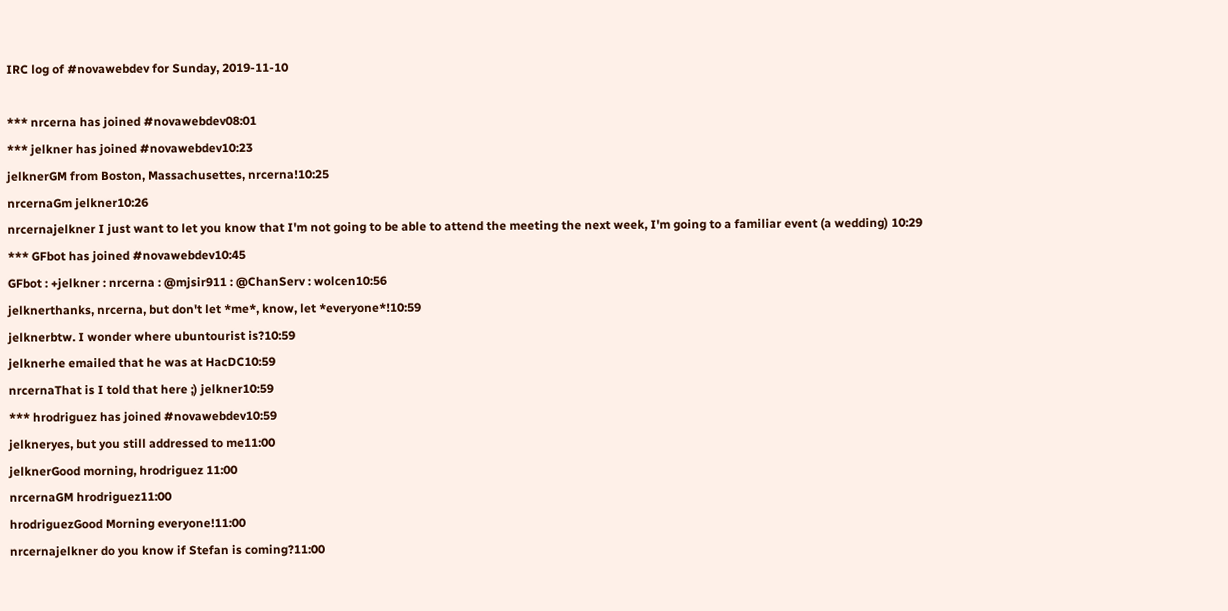IRC log of #novawebdev for Sunday, 2019-11-10

*** nrcerna has joined #novawebdev08:01
*** jelkner has joined #novawebdev10:23
jelknerGM from Boston, Massachusettes, nrcerna!10:25
nrcernaGm jelkner10:26
nrcernajelkner I just want to let you know that I'm not going to be able to attend the meeting the next week, I'm going to a familiar event (a wedding) 10:29
*** GFbot has joined #novawebdev10:45
GFbot : +jelkner : nrcerna : @mjsir911 : @ChanServ : wolcen10:56
jelknerthanks, nrcerna, but don't let *me*, know, let *everyone*!10:59
jelknerbtw. I wonder where ubuntourist is?10:59
jelknerhe emailed that he was at HacDC10:59
nrcernaThat is I told that here ;) jelkner10:59
*** hrodriguez has joined #novawebdev10:59
jelkneryes, but you still addressed to me11:00
jelknerGood morning, hrodriguez 11:00
nrcernaGM hrodriguez11:00
hrodriguezGood Morning everyone!11:00
nrcernajelkner do you know if Stefan is coming?11:00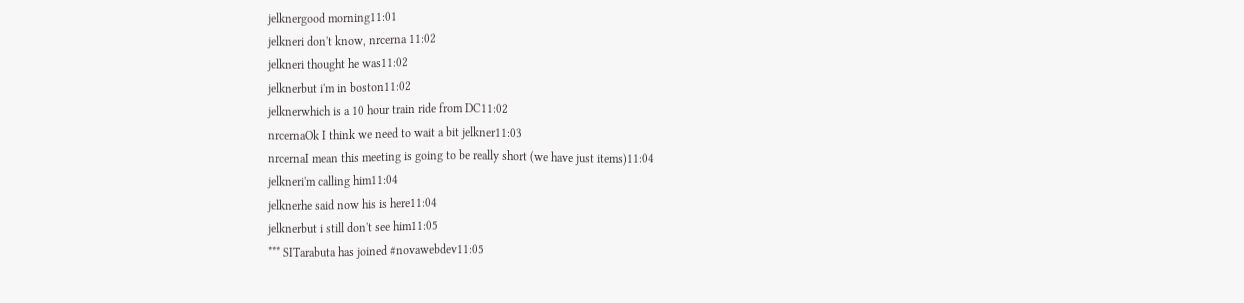jelknergood morning11:01
jelkneri don't know, nrcerna 11:02
jelkneri thought he was11:02
jelknerbut i'm in boston11:02
jelknerwhich is a 10 hour train ride from DC11:02
nrcernaOk I think we need to wait a bit jelkner11:03
nrcernaI mean this meeting is going to be really short (we have just items)11:04
jelkneri'm calling him11:04
jelknerhe said now his is here11:04
jelknerbut i still don't see him11:05
*** SITarabuta has joined #novawebdev11:05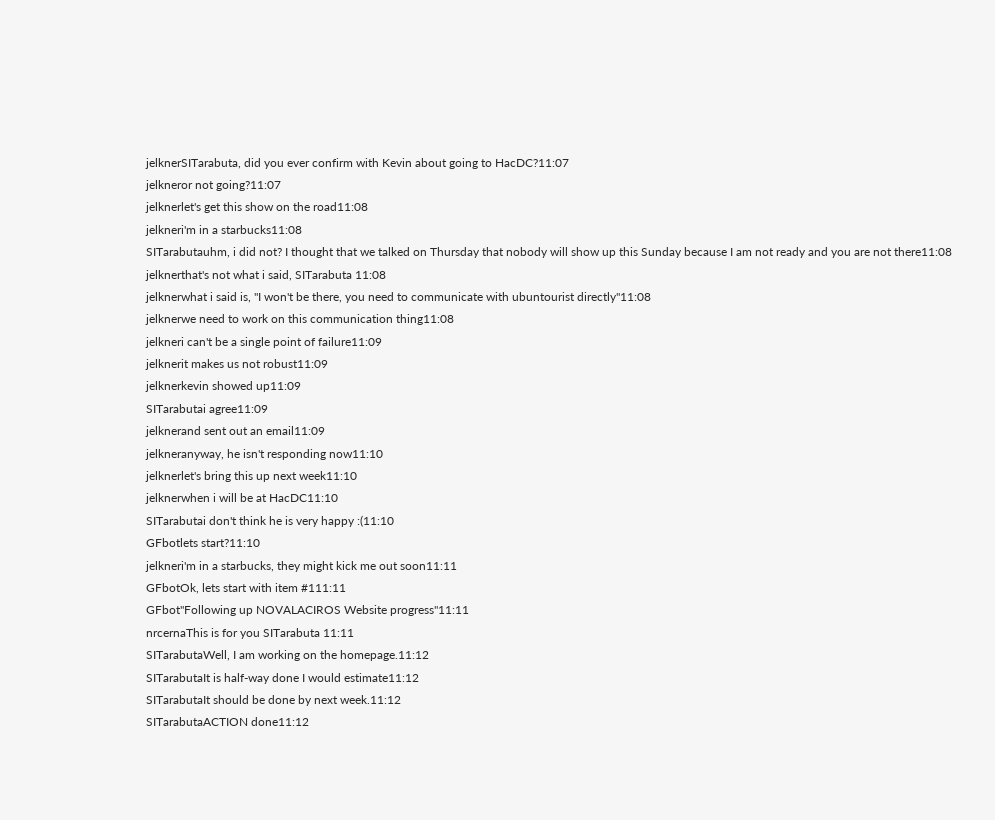jelknerSITarabuta, did you ever confirm with Kevin about going to HacDC?11:07
jelkneror not going?11:07
jelknerlet's get this show on the road11:08
jelkneri'm in a starbucks11:08
SITarabutauhm, i did not? I thought that we talked on Thursday that nobody will show up this Sunday because I am not ready and you are not there11:08
jelknerthat's not what i said, SITarabuta 11:08
jelknerwhat i said is, "I won't be there, you need to communicate with ubuntourist directly"11:08
jelknerwe need to work on this communication thing11:08
jelkneri can't be a single point of failure11:09
jelknerit makes us not robust11:09
jelknerkevin showed up11:09
SITarabutai agree11:09
jelknerand sent out an email11:09
jelkneranyway, he isn't responding now11:10
jelknerlet's bring this up next week11:10
jelknerwhen i will be at HacDC11:10
SITarabutai don't think he is very happy :(11:10
GFbotlets start?11:10
jelkneri'm in a starbucks, they might kick me out soon11:11
GFbotOk, lets start with item #111:11
GFbot"Following up NOVALACIROS Website progress"11:11
nrcernaThis is for you SITarabuta 11:11
SITarabutaWell, I am working on the homepage.11:12
SITarabutaIt is half-way done I would estimate11:12
SITarabutaIt should be done by next week.11:12
SITarabutaACTION done11:12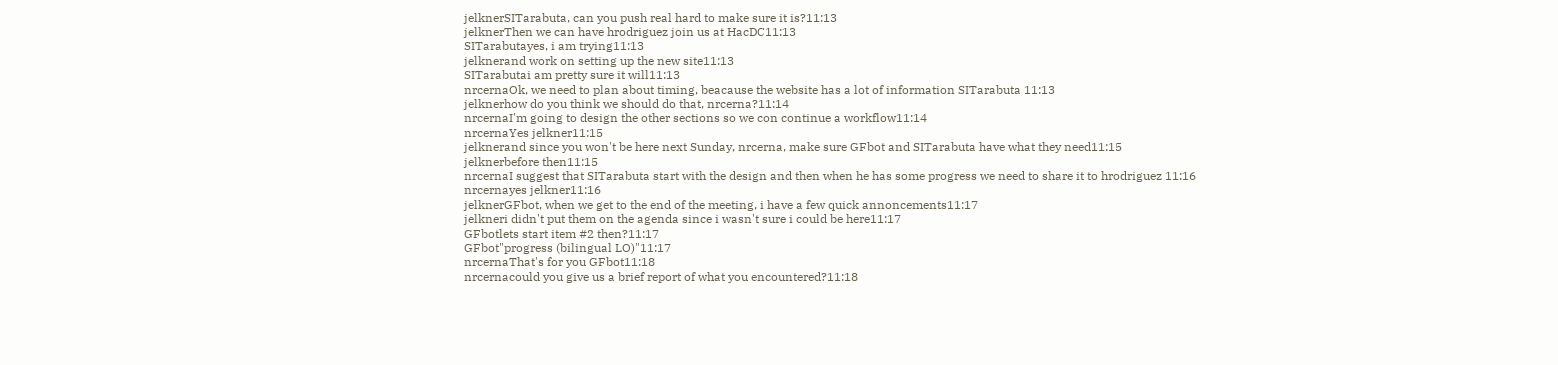jelknerSITarabuta, can you push real hard to make sure it is?11:13
jelknerThen we can have hrodriguez join us at HacDC11:13
SITarabutayes, i am trying11:13
jelknerand work on setting up the new site11:13
SITarabutai am pretty sure it will11:13
nrcernaOk, we need to plan about timing, beacause the website has a lot of information SITarabuta 11:13
jelknerhow do you think we should do that, nrcerna?11:14
nrcernaI'm going to design the other sections so we con continue a workflow11:14
nrcernaYes jelkner11:15
jelknerand since you won't be here next Sunday, nrcerna, make sure GFbot and SITarabuta have what they need11:15
jelknerbefore then11:15
nrcernaI suggest that SITarabuta start with the design and then when he has some progress we need to share it to hrodriguez 11:16
nrcernayes jelkner11:16
jelknerGFbot, when we get to the end of the meeting, i have a few quick annoncements11:17
jelkneri didn't put them on the agenda since i wasn't sure i could be here11:17
GFbotlets start item #2 then?11:17
GFbot"progress (bilingual LO)"11:17
nrcernaThat's for you GFbot11:18
nrcernacould you give us a brief report of what you encountered?11:18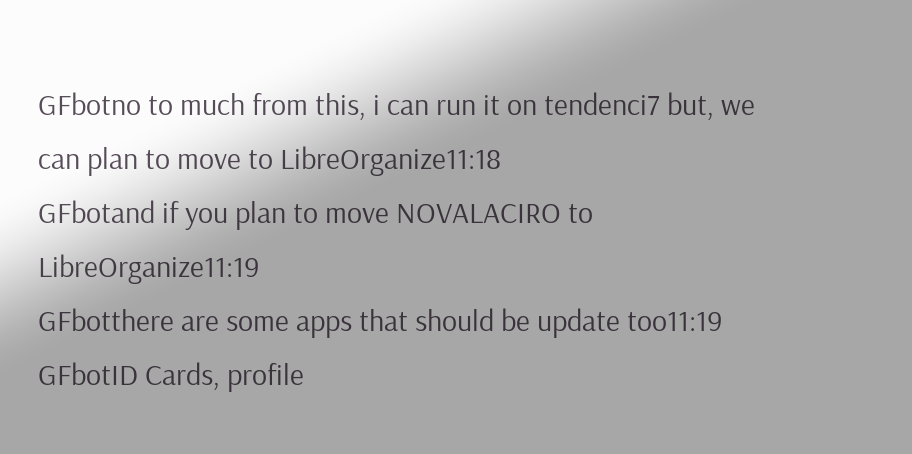GFbotno to much from this, i can run it on tendenci7 but, we can plan to move to LibreOrganize11:18
GFbotand if you plan to move NOVALACIRO to LibreOrganize11:19
GFbotthere are some apps that should be update too11:19
GFbotID Cards, profile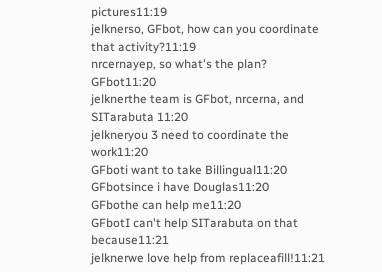pictures11:19
jelknerso, GFbot, how can you coordinate that activity?11:19
nrcernayep, so what's the plan? GFbot11:20
jelknerthe team is GFbot, nrcerna, and SITarabuta 11:20
jelkneryou 3 need to coordinate the work11:20
GFboti want to take Billingual11:20
GFbotsince i have Douglas11:20
GFbothe can help me11:20
GFbotI can't help SITarabuta on that because11:21
jelknerwe love help from replaceafill!11:21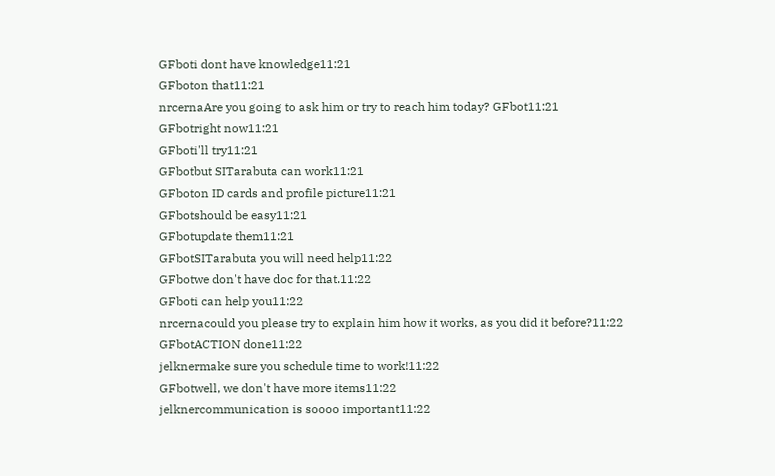GFboti dont have knowledge11:21
GFboton that11:21
nrcernaAre you going to ask him or try to reach him today? GFbot11:21
GFbotright now11:21
GFboti'll try11:21
GFbotbut SITarabuta can work11:21
GFboton ID cards and profile picture11:21
GFbotshould be easy11:21
GFbotupdate them11:21
GFbotSITarabuta you will need help11:22
GFbotwe don't have doc for that.11:22
GFboti can help you11:22
nrcernacould you please try to explain him how it works, as you did it before?11:22
GFbotACTION done11:22
jelknermake sure you schedule time to work!11:22
GFbotwell, we don't have more items11:22
jelknercommunication is soooo important11:22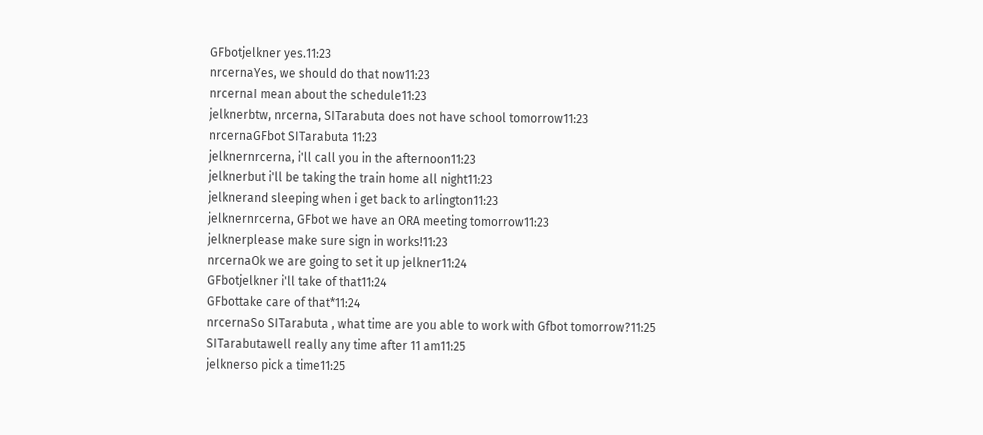GFbotjelkner yes.11:23
nrcernaYes, we should do that now11:23
nrcernaI mean about the schedule11:23
jelknerbtw, nrcerna, SITarabuta does not have school tomorrow11:23
nrcernaGFbot SITarabuta 11:23
jelknernrcerna, i'll call you in the afternoon11:23
jelknerbut i'll be taking the train home all night11:23
jelknerand sleeping when i get back to arlington11:23
jelknernrcerna, GFbot we have an ORA meeting tomorrow11:23
jelknerplease make sure sign in works!11:23
nrcernaOk we are going to set it up jelkner11:24
GFbotjelkner i'll take of that11:24
GFbottake care of that*11:24
nrcernaSo SITarabuta , what time are you able to work with Gfbot tomorrow?11:25
SITarabutawell really any time after 11 am11:25
jelknerso pick a time11:25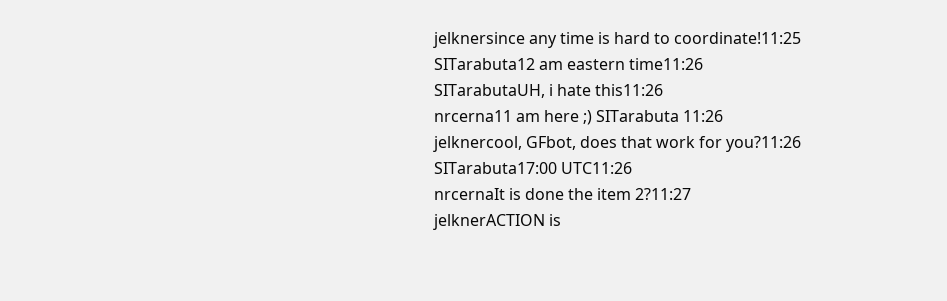jelknersince any time is hard to coordinate!11:25
SITarabuta12 am eastern time11:26
SITarabutaUH, i hate this11:26
nrcerna11 am here ;) SITarabuta 11:26
jelknercool, GFbot, does that work for you?11:26
SITarabuta17:00 UTC11:26
nrcernaIt is done the item 2?11:27
jelknerACTION is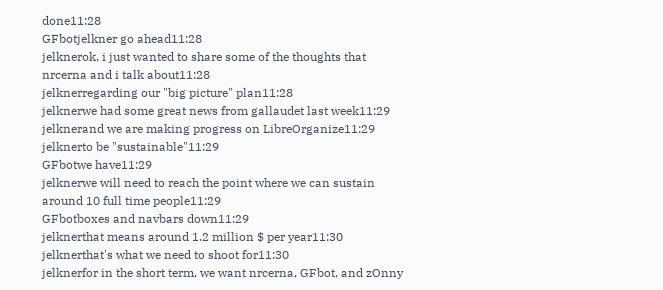done11:28
GFbotjelkner go ahead11:28
jelknerok, i just wanted to share some of the thoughts that nrcerna and i talk about11:28
jelknerregarding our "big picture" plan11:28
jelknerwe had some great news from gallaudet last week11:29
jelknerand we are making progress on LibreOrganize11:29
jelknerto be "sustainable"11:29
GFbotwe have11:29
jelknerwe will need to reach the point where we can sustain around 10 full time people11:29
GFbotboxes and navbars down11:29
jelknerthat means around 1.2 million $ per year11:30
jelknerthat's what we need to shoot for11:30
jelknerfor in the short term, we want nrcerna, GFbot, and zOnny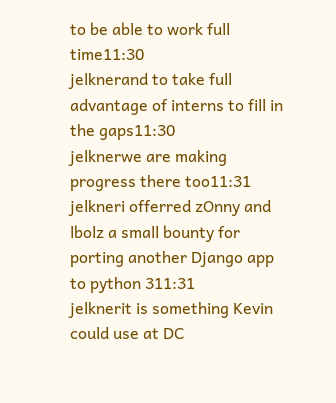to be able to work full time11:30
jelknerand to take full advantage of interns to fill in the gaps11:30
jelknerwe are making progress there too11:31
jelkneri offerred zOnny and lbolz a small bounty for porting another Django app to python 311:31
jelknerit is something Kevin could use at DC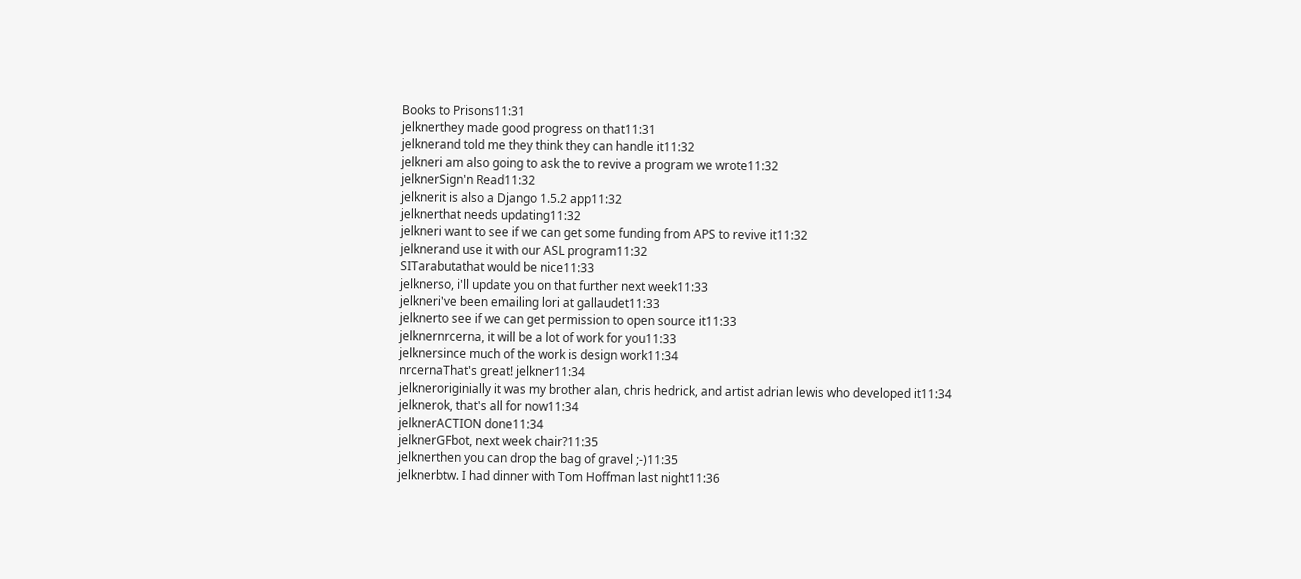Books to Prisons11:31
jelknerthey made good progress on that11:31
jelknerand told me they think they can handle it11:32
jelkneri am also going to ask the to revive a program we wrote11:32
jelknerSign'n Read11:32
jelknerit is also a Django 1.5.2 app11:32
jelknerthat needs updating11:32
jelkneri want to see if we can get some funding from APS to revive it11:32
jelknerand use it with our ASL program11:32
SITarabutathat would be nice11:33
jelknerso, i'll update you on that further next week11:33
jelkneri've been emailing lori at gallaudet11:33
jelknerto see if we can get permission to open source it11:33
jelknernrcerna, it will be a lot of work for you11:33
jelknersince much of the work is design work11:34
nrcernaThat's great! jelkner11:34
jelkneroriginially it was my brother alan, chris hedrick, and artist adrian lewis who developed it11:34
jelknerok, that's all for now11:34
jelknerACTION done11:34
jelknerGFbot, next week chair?11:35
jelknerthen you can drop the bag of gravel ;-)11:35
jelknerbtw. I had dinner with Tom Hoffman last night11:36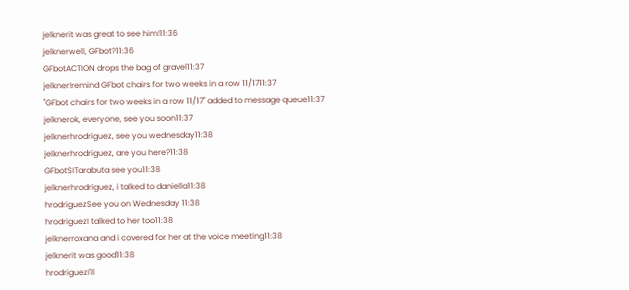jelknerit was great to see him!11:36
jelknerwell, GFbot?11:36
GFbotACTION drops the bag of gravel11:37
jelkner!remind GFbot chairs for two weeks in a row 11/1711:37
"GFbot chairs for two weeks in a row 11/17" added to message queue11:37
jelknerok, everyone, see you soon11:37
jelknerhrodriguez, see you wednesday11:38
jelknerhrodriguez, are you here?11:38
GFbotSITarabuta see you11:38
jelknerhrodriguez, i talked to daniella11:38
hrodriguezSee you on Wednesday 11:38
hrodriguezI talked to her too11:38
jelknerroxana and i covered for her at the voice meeting11:38
jelknerit was good11:38
hrodriguezI'll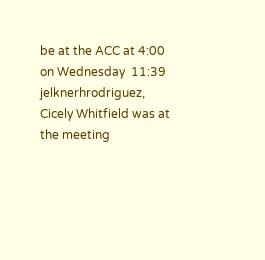be at the ACC at 4:00 on Wednesday  11:39
jelknerhrodriguez, Cicely Whitfield was at the meeting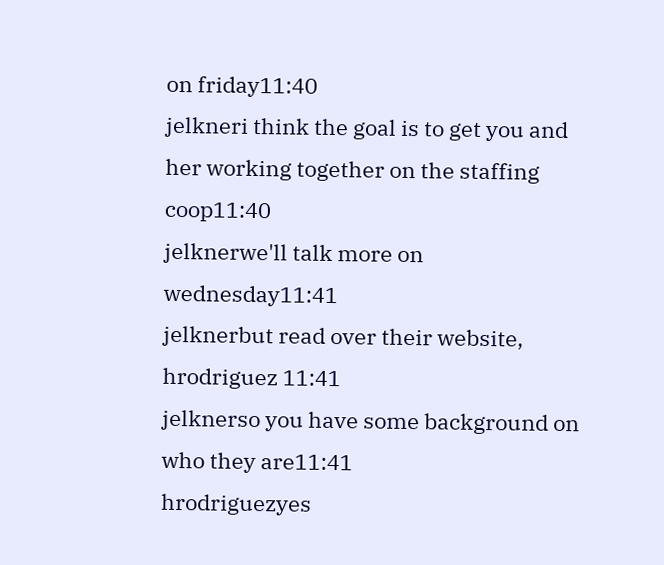on friday11:40
jelkneri think the goal is to get you and her working together on the staffing coop11:40
jelknerwe'll talk more on wednesday11:41
jelknerbut read over their website, hrodriguez 11:41
jelknerso you have some background on who they are11:41
hrodriguezyes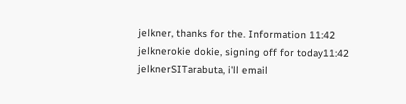jelkner, thanks for the. Information 11:42
jelknerokie dokie, signing off for today11:42
jelknerSITarabuta, i'll email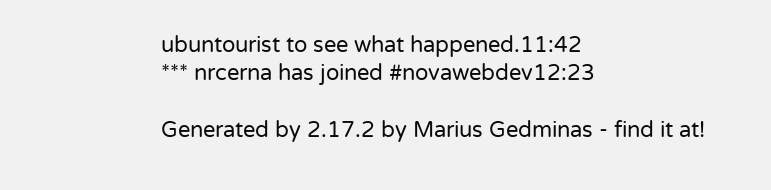ubuntourist to see what happened.11:42
*** nrcerna has joined #novawebdev12:23

Generated by 2.17.2 by Marius Gedminas - find it at!